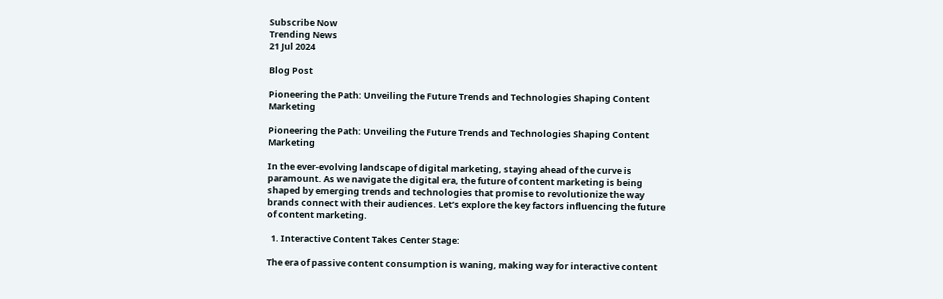Subscribe Now
Trending News
21 Jul 2024

Blog Post

Pioneering the Path: Unveiling the Future Trends and Technologies Shaping Content Marketing

Pioneering the Path: Unveiling the Future Trends and Technologies Shaping Content Marketing

In the ever-evolving landscape of digital marketing, staying ahead of the curve is paramount. As we navigate the digital era, the future of content marketing is being shaped by emerging trends and technologies that promise to revolutionize the way brands connect with their audiences. Let’s explore the key factors influencing the future of content marketing.

  1. Interactive Content Takes Center Stage:

The era of passive content consumption is waning, making way for interactive content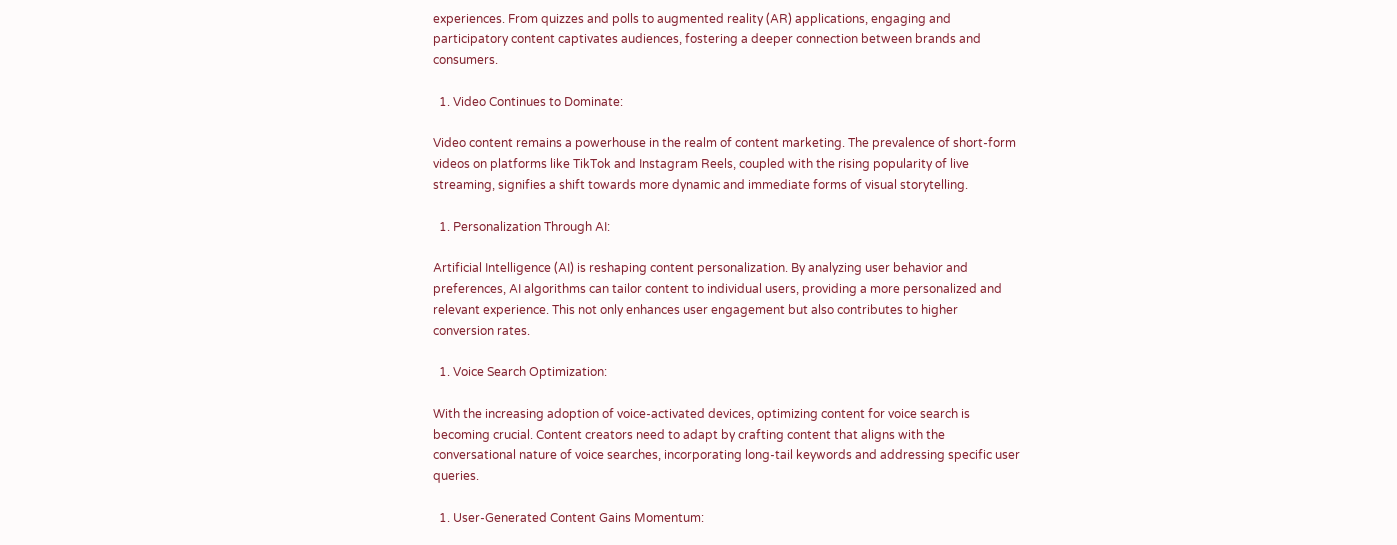experiences. From quizzes and polls to augmented reality (AR) applications, engaging and participatory content captivates audiences, fostering a deeper connection between brands and consumers.

  1. Video Continues to Dominate:

Video content remains a powerhouse in the realm of content marketing. The prevalence of short-form videos on platforms like TikTok and Instagram Reels, coupled with the rising popularity of live streaming, signifies a shift towards more dynamic and immediate forms of visual storytelling.

  1. Personalization Through AI:

Artificial Intelligence (AI) is reshaping content personalization. By analyzing user behavior and preferences, AI algorithms can tailor content to individual users, providing a more personalized and relevant experience. This not only enhances user engagement but also contributes to higher conversion rates.

  1. Voice Search Optimization:

With the increasing adoption of voice-activated devices, optimizing content for voice search is becoming crucial. Content creators need to adapt by crafting content that aligns with the conversational nature of voice searches, incorporating long-tail keywords and addressing specific user queries.

  1. User-Generated Content Gains Momentum: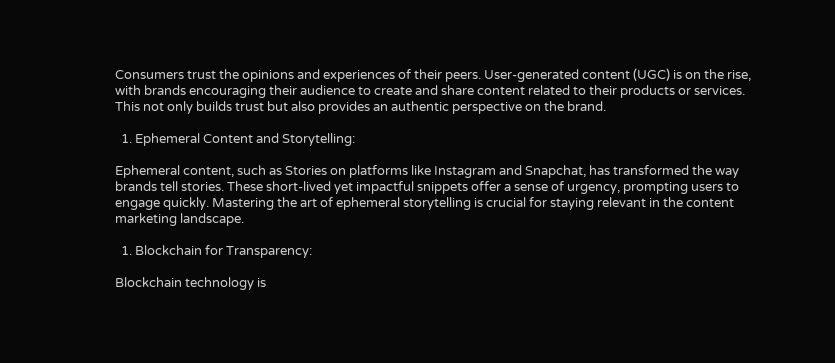Consumers trust the opinions and experiences of their peers. User-generated content (UGC) is on the rise, with brands encouraging their audience to create and share content related to their products or services. This not only builds trust but also provides an authentic perspective on the brand.

  1. Ephemeral Content and Storytelling:

Ephemeral content, such as Stories on platforms like Instagram and Snapchat, has transformed the way brands tell stories. These short-lived yet impactful snippets offer a sense of urgency, prompting users to engage quickly. Mastering the art of ephemeral storytelling is crucial for staying relevant in the content marketing landscape.

  1. Blockchain for Transparency:

Blockchain technology is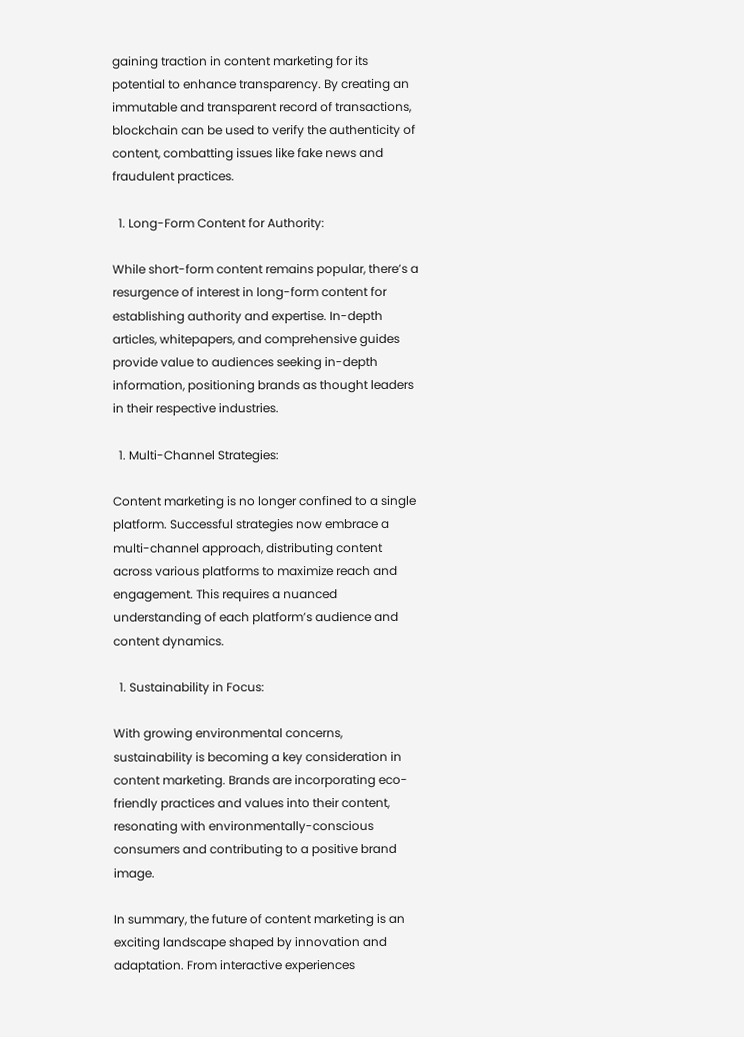gaining traction in content marketing for its potential to enhance transparency. By creating an immutable and transparent record of transactions, blockchain can be used to verify the authenticity of content, combatting issues like fake news and fraudulent practices.

  1. Long-Form Content for Authority:

While short-form content remains popular, there’s a resurgence of interest in long-form content for establishing authority and expertise. In-depth articles, whitepapers, and comprehensive guides provide value to audiences seeking in-depth information, positioning brands as thought leaders in their respective industries.

  1. Multi-Channel Strategies:

Content marketing is no longer confined to a single platform. Successful strategies now embrace a multi-channel approach, distributing content across various platforms to maximize reach and engagement. This requires a nuanced understanding of each platform’s audience and content dynamics.

  1. Sustainability in Focus:

With growing environmental concerns, sustainability is becoming a key consideration in content marketing. Brands are incorporating eco-friendly practices and values into their content, resonating with environmentally-conscious consumers and contributing to a positive brand image.

In summary, the future of content marketing is an exciting landscape shaped by innovation and adaptation. From interactive experiences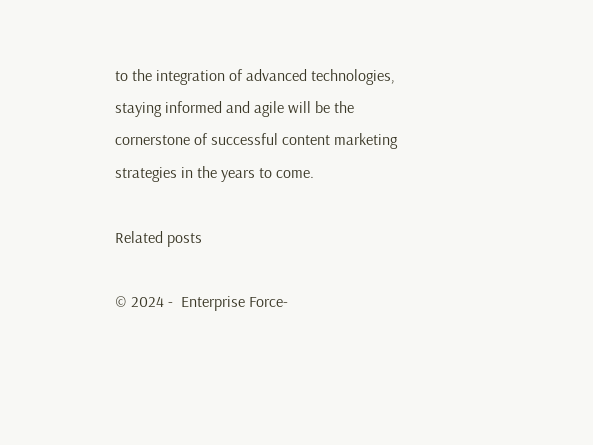to the integration of advanced technologies, staying informed and agile will be the cornerstone of successful content marketing strategies in the years to come.

Related posts

© 2024 -  Enterprise Force-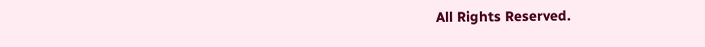All Rights Reserved.